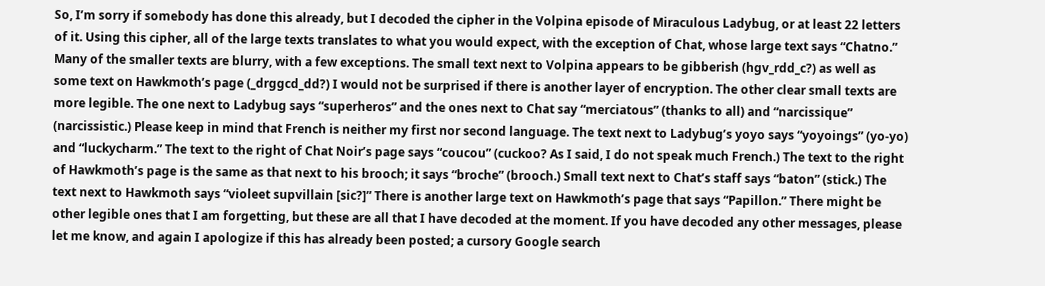So, I’m sorry if somebody has done this already, but I decoded the cipher in the Volpina episode of Miraculous Ladybug, or at least 22 letters of it. Using this cipher, all of the large texts translates to what you would expect, with the exception of Chat, whose large text says “Chatno.” Many of the smaller texts are blurry, with a few exceptions. The small text next to Volpina appears to be gibberish (hgv_rdd_c?) as well as some text on Hawkmoth’s page (_drggcd_dd?) I would not be surprised if there is another layer of encryption. The other clear small texts are more legible. The one next to Ladybug says “superheros” and the ones next to Chat say “merciatous” (thanks to all) and “narcissique” (narcissistic.) Please keep in mind that French is neither my first nor second language. The text next to Ladybug’s yoyo says “yoyoings” (yo-yo) and “luckycharm.” The text to the right of Chat Noir’s page says “coucou” (cuckoo? As I said, I do not speak much French.) The text to the right of Hawkmoth’s page is the same as that next to his brooch; it says “broche” (brooch.) Small text next to Chat’s staff says “baton” (stick.) The text next to Hawkmoth says “violeet supvillain [sic?]” There is another large text on Hawkmoth’s page that says “Papillon.” There might be other legible ones that I am forgetting, but these are all that I have decoded at the moment. If you have decoded any other messages, please let me know, and again I apologize if this has already been posted; a cursory Google search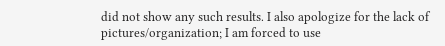did not show any such results. I also apologize for the lack of pictures/organization; I am forced to use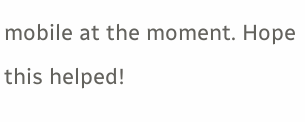mobile at the moment. Hope this helped!